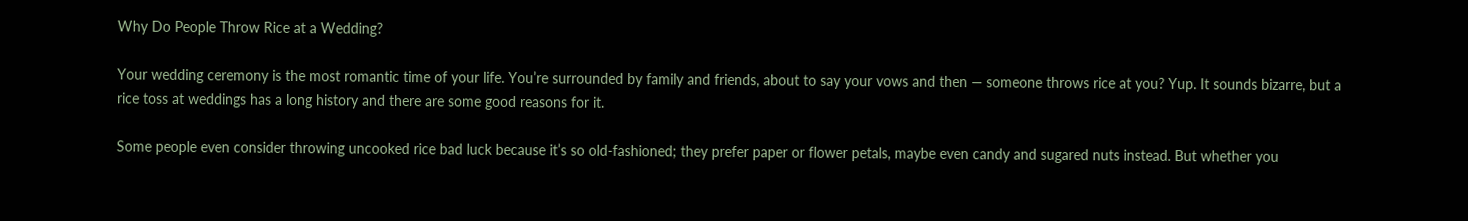Why Do People Throw Rice at a Wedding?

Your wedding ceremony is the most romantic time of your life. You’re surrounded by family and friends, about to say your vows and then — someone throws rice at you? Yup. It sounds bizarre, but a rice toss at weddings has a long history and there are some good reasons for it.

Some people even consider throwing uncooked rice bad luck because it’s so old-fashioned; they prefer paper or flower petals, maybe even candy and sugared nuts instead. But whether you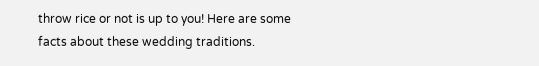throw rice or not is up to you! Here are some facts about these wedding traditions.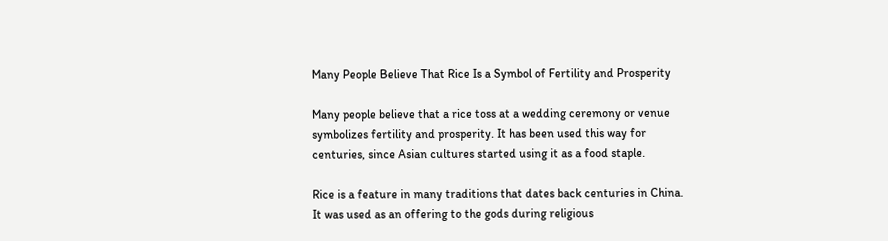Many People Believe That Rice Is a Symbol of Fertility and Prosperity

Many people believe that a rice toss at a wedding ceremony or venue symbolizes fertility and prosperity. It has been used this way for centuries, since Asian cultures started using it as a food staple.

Rice is a feature in many traditions that dates back centuries in China. It was used as an offering to the gods during religious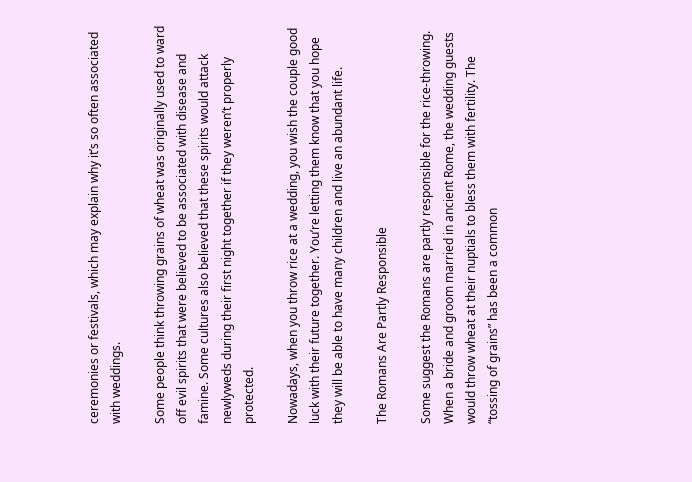ceremonies or festivals, which may explain why it’s so often associated with weddings.

Some people think throwing grains of wheat was originally used to ward off evil spirits that were believed to be associated with disease and famine. Some cultures also believed that these spirits would attack newlyweds during their first night together if they weren’t properly protected.

Nowadays, when you throw rice at a wedding, you wish the couple good luck with their future together. You’re letting them know that you hope they will be able to have many children and live an abundant life.

The Romans Are Partly Responsible

Some suggest the Romans are partly responsible for the rice-throwing. When a bride and groom married in ancient Rome, the wedding guests would throw wheat at their nuptials to bless them with fertility. The “tossing of grains” has been a common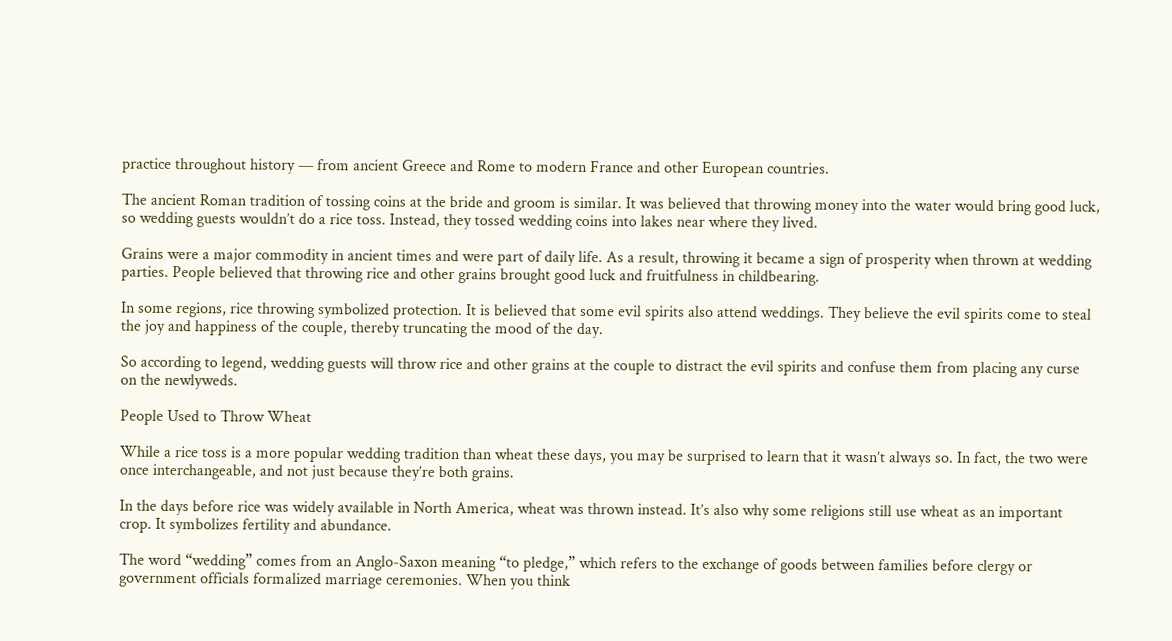practice throughout history — from ancient Greece and Rome to modern France and other European countries.

The ancient Roman tradition of tossing coins at the bride and groom is similar. It was believed that throwing money into the water would bring good luck, so wedding guests wouldn’t do a rice toss. Instead, they tossed wedding coins into lakes near where they lived.

Grains were a major commodity in ancient times and were part of daily life. As a result, throwing it became a sign of prosperity when thrown at wedding parties. People believed that throwing rice and other grains brought good luck and fruitfulness in childbearing.

In some regions, rice throwing symbolized protection. It is believed that some evil spirits also attend weddings. They believe the evil spirits come to steal the joy and happiness of the couple, thereby truncating the mood of the day.

So according to legend, wedding guests will throw rice and other grains at the couple to distract the evil spirits and confuse them from placing any curse on the newlyweds.

People Used to Throw Wheat

While a rice toss is a more popular wedding tradition than wheat these days, you may be surprised to learn that it wasn’t always so. In fact, the two were once interchangeable, and not just because they’re both grains.

In the days before rice was widely available in North America, wheat was thrown instead. It’s also why some religions still use wheat as an important crop. It symbolizes fertility and abundance.

The word “wedding” comes from an Anglo-Saxon meaning “to pledge,” which refers to the exchange of goods between families before clergy or government officials formalized marriage ceremonies. When you think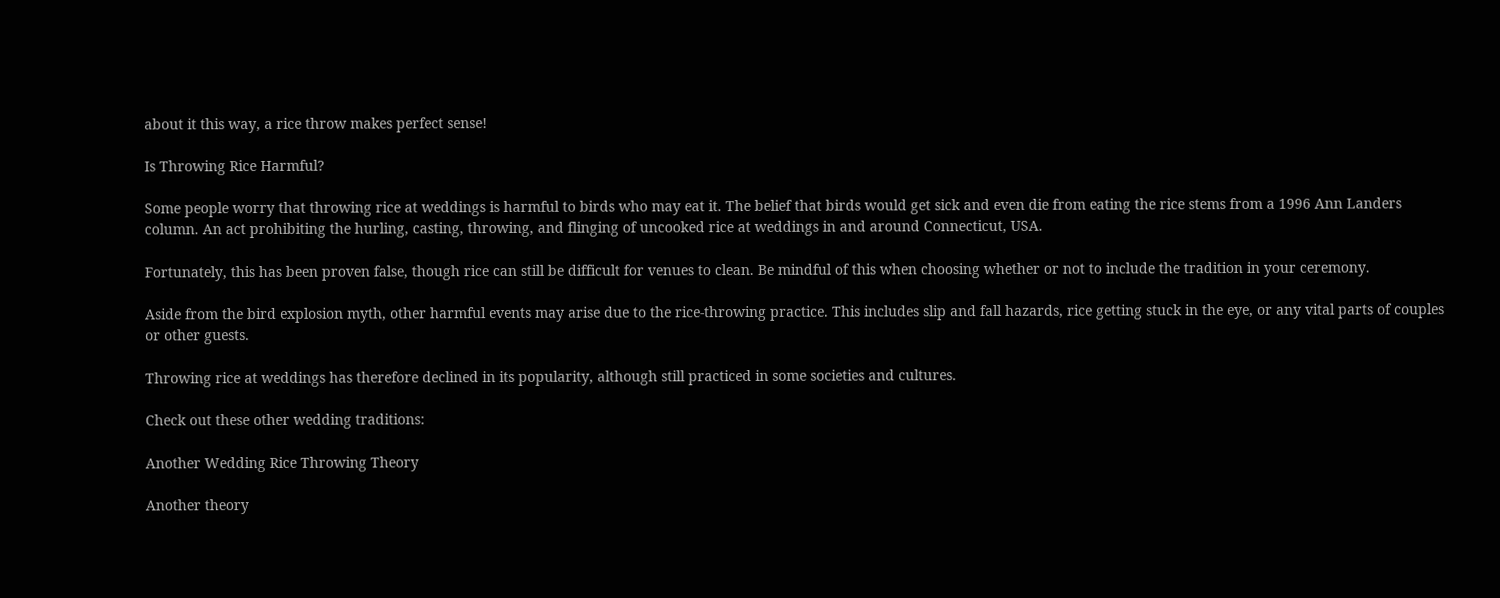about it this way, a rice throw makes perfect sense!

Is Throwing Rice Harmful?

Some people worry that throwing rice at weddings is harmful to birds who may eat it. The belief that birds would get sick and even die from eating the rice stems from a 1996 Ann Landers column. An act prohibiting the hurling, casting, throwing, and flinging of uncooked rice at weddings in and around Connecticut, USA.

Fortunately, this has been proven false, though rice can still be difficult for venues to clean. Be mindful of this when choosing whether or not to include the tradition in your ceremony.

Aside from the bird explosion myth, other harmful events may arise due to the rice-throwing practice. This includes slip and fall hazards, rice getting stuck in the eye, or any vital parts of couples or other guests.

Throwing rice at weddings has therefore declined in its popularity, although still practiced in some societies and cultures.

Check out these other wedding traditions:

Another Wedding Rice Throwing Theory

Another theory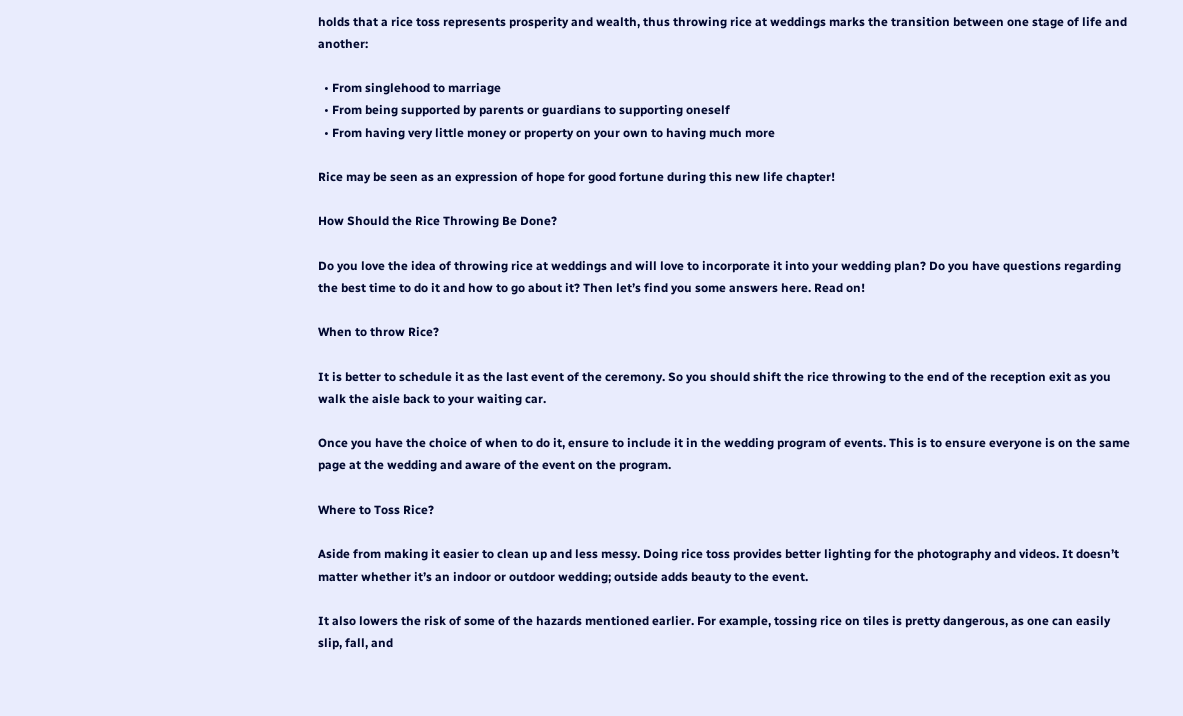holds that a rice toss represents prosperity and wealth, thus throwing rice at weddings marks the transition between one stage of life and another:

  • From singlehood to marriage
  • From being supported by parents or guardians to supporting oneself
  • From having very little money or property on your own to having much more

Rice may be seen as an expression of hope for good fortune during this new life chapter!

How Should the Rice Throwing Be Done?

Do you love the idea of throwing rice at weddings and will love to incorporate it into your wedding plan? Do you have questions regarding the best time to do it and how to go about it? Then let’s find you some answers here. Read on!

When to throw Rice?

It is better to schedule it as the last event of the ceremony. So you should shift the rice throwing to the end of the reception exit as you walk the aisle back to your waiting car.

Once you have the choice of when to do it, ensure to include it in the wedding program of events. This is to ensure everyone is on the same page at the wedding and aware of the event on the program.

Where to Toss Rice?

Aside from making it easier to clean up and less messy. Doing rice toss provides better lighting for the photography and videos. It doesn’t matter whether it’s an indoor or outdoor wedding; outside adds beauty to the event.

It also lowers the risk of some of the hazards mentioned earlier. For example, tossing rice on tiles is pretty dangerous, as one can easily slip, fall, and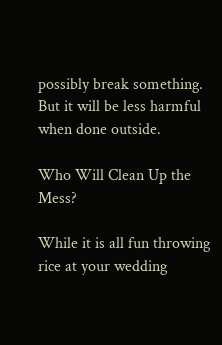possibly break something. But it will be less harmful when done outside.

Who Will Clean Up the Mess?

While it is all fun throwing rice at your wedding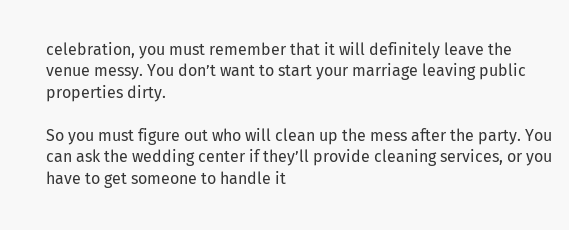celebration, you must remember that it will definitely leave the venue messy. You don’t want to start your marriage leaving public properties dirty.

So you must figure out who will clean up the mess after the party. You can ask the wedding center if they’ll provide cleaning services, or you have to get someone to handle it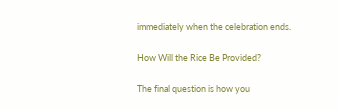immediately when the celebration ends.

How Will the Rice Be Provided?

The final question is how you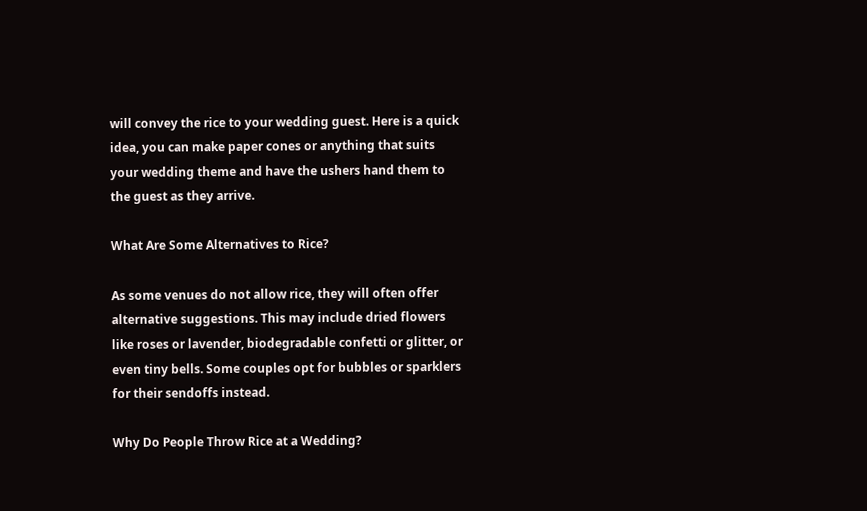will convey the rice to your wedding guest. Here is a quick idea, you can make paper cones or anything that suits your wedding theme and have the ushers hand them to the guest as they arrive.

What Are Some Alternatives to Rice?

As some venues do not allow rice, they will often offer alternative suggestions. This may include dried flowers like roses or lavender, biodegradable confetti or glitter, or even tiny bells. Some couples opt for bubbles or sparklers for their sendoffs instead.

Why Do People Throw Rice at a Wedding?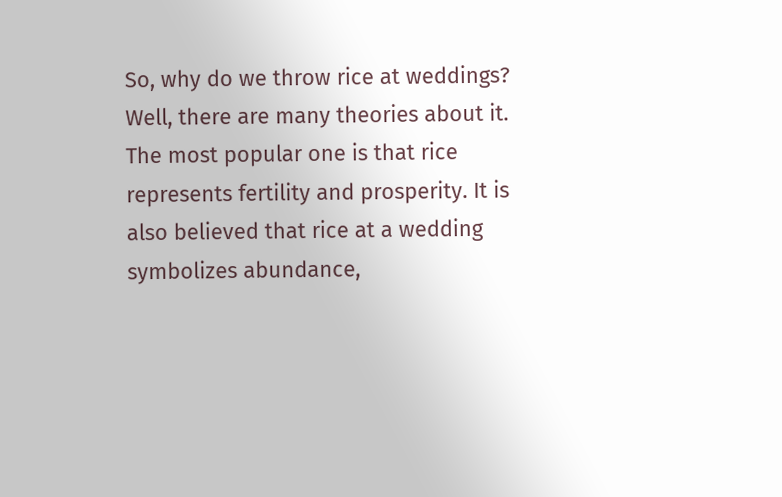So, why do we throw rice at weddings? Well, there are many theories about it. The most popular one is that rice represents fertility and prosperity. It is also believed that rice at a wedding symbolizes abundance,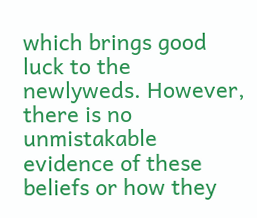which brings good luck to the newlyweds. However, there is no unmistakable evidence of these beliefs or how they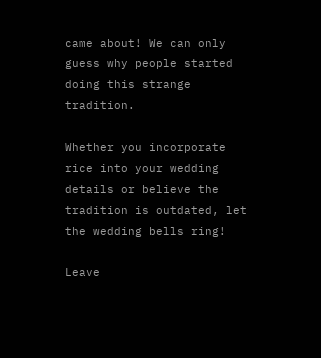came about! We can only guess why people started doing this strange tradition.

Whether you incorporate rice into your wedding details or believe the tradition is outdated, let the wedding bells ring!

Leave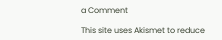a Comment

This site uses Akismet to reduce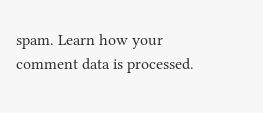spam. Learn how your comment data is processed.